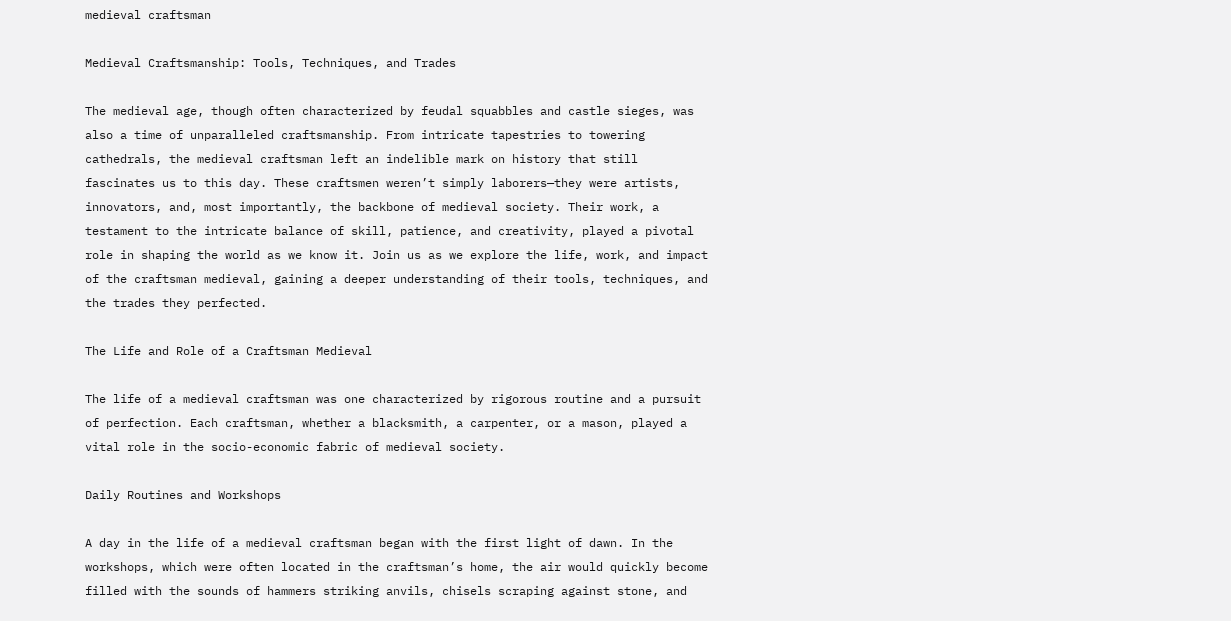medieval craftsman

Medieval Craftsmanship: Tools, Techniques, and Trades

The medieval age, though often characterized by feudal squabbles and castle sieges, was also a time of unparalleled craftsmanship. From intricate tapestries to towering cathedrals, the medieval craftsman left an indelible mark on history that still fascinates us to this day. These craftsmen weren’t simply laborers—they were artists, innovators, and, most importantly, the backbone of medieval society. Their work, a testament to the intricate balance of skill, patience, and creativity, played a pivotal role in shaping the world as we know it. Join us as we explore the life, work, and impact of the craftsman medieval, gaining a deeper understanding of their tools, techniques, and the trades they perfected.

The Life and Role of a Craftsman Medieval

The life of a medieval craftsman was one characterized by rigorous routine and a pursuit of perfection. Each craftsman, whether a blacksmith, a carpenter, or a mason, played a vital role in the socio-economic fabric of medieval society.

Daily Routines and Workshops

A day in the life of a medieval craftsman began with the first light of dawn. In the workshops, which were often located in the craftsman’s home, the air would quickly become filled with the sounds of hammers striking anvils, chisels scraping against stone, and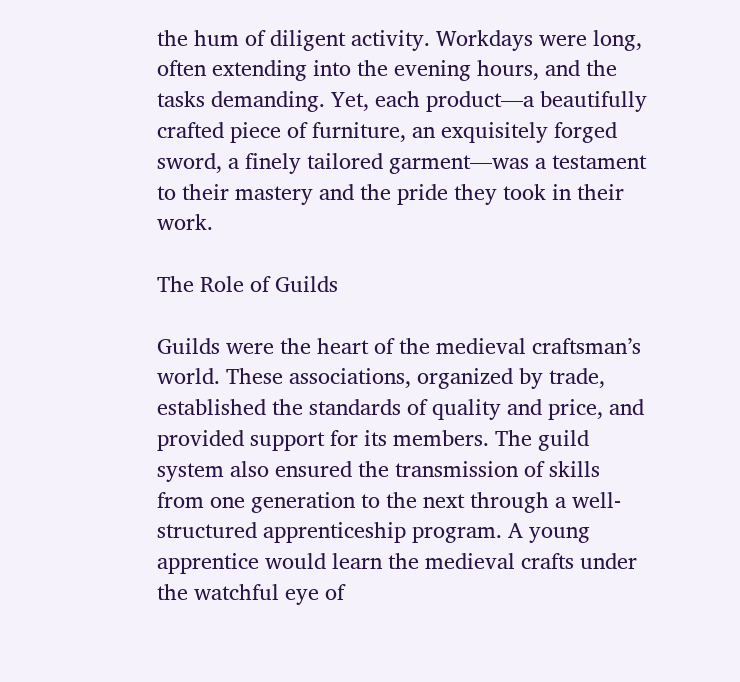the hum of diligent activity. Workdays were long, often extending into the evening hours, and the tasks demanding. Yet, each product—a beautifully crafted piece of furniture, an exquisitely forged sword, a finely tailored garment—was a testament to their mastery and the pride they took in their work.

The Role of Guilds

Guilds were the heart of the medieval craftsman’s world. These associations, organized by trade, established the standards of quality and price, and provided support for its members. The guild system also ensured the transmission of skills from one generation to the next through a well-structured apprenticeship program. A young apprentice would learn the medieval crafts under the watchful eye of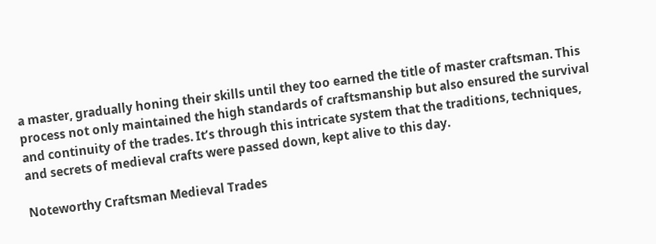a master, gradually honing their skills until they too earned the title of master craftsman. This process not only maintained the high standards of craftsmanship but also ensured the survival and continuity of the trades. It’s through this intricate system that the traditions, techniques, and secrets of medieval crafts were passed down, kept alive to this day.

Noteworthy Craftsman Medieval Trades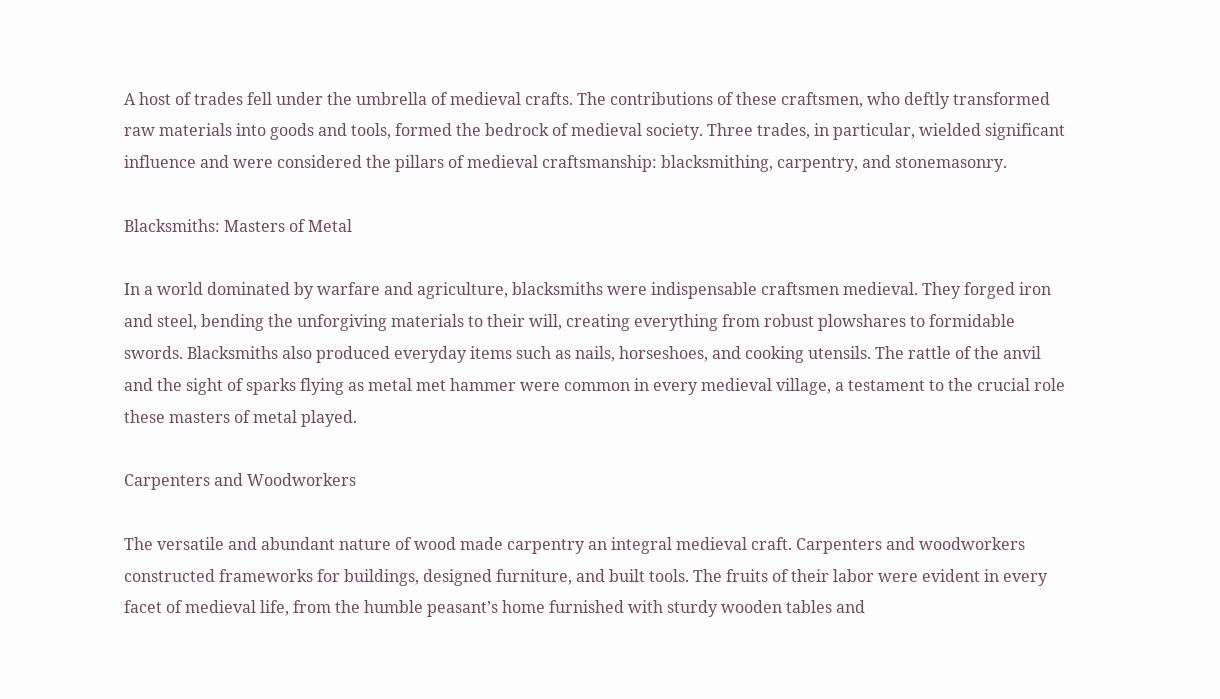A host of trades fell under the umbrella of medieval crafts. The contributions of these craftsmen, who deftly transformed raw materials into goods and tools, formed the bedrock of medieval society. Three trades, in particular, wielded significant influence and were considered the pillars of medieval craftsmanship: blacksmithing, carpentry, and stonemasonry.

Blacksmiths: Masters of Metal

In a world dominated by warfare and agriculture, blacksmiths were indispensable craftsmen medieval. They forged iron and steel, bending the unforgiving materials to their will, creating everything from robust plowshares to formidable swords. Blacksmiths also produced everyday items such as nails, horseshoes, and cooking utensils. The rattle of the anvil and the sight of sparks flying as metal met hammer were common in every medieval village, a testament to the crucial role these masters of metal played.

Carpenters and Woodworkers

The versatile and abundant nature of wood made carpentry an integral medieval craft. Carpenters and woodworkers constructed frameworks for buildings, designed furniture, and built tools. The fruits of their labor were evident in every facet of medieval life, from the humble peasant’s home furnished with sturdy wooden tables and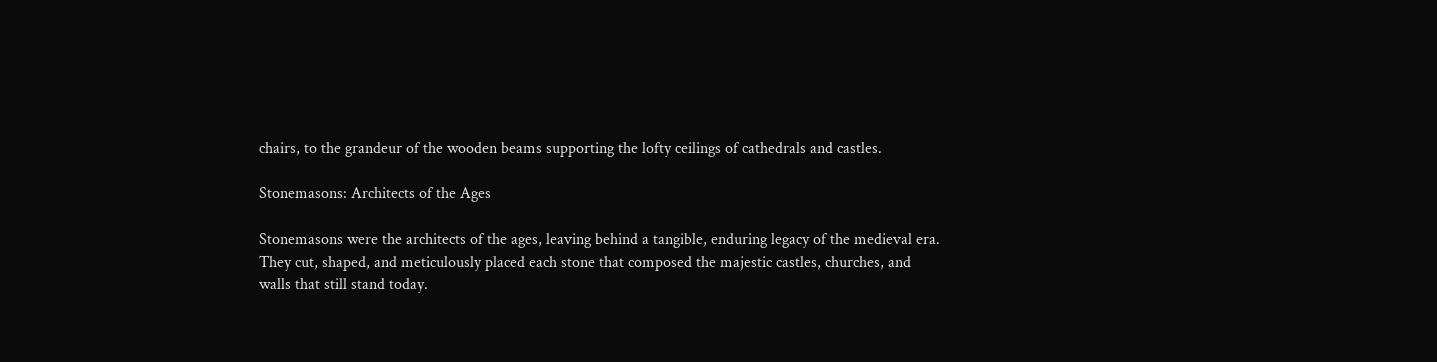chairs, to the grandeur of the wooden beams supporting the lofty ceilings of cathedrals and castles.

Stonemasons: Architects of the Ages

Stonemasons were the architects of the ages, leaving behind a tangible, enduring legacy of the medieval era. They cut, shaped, and meticulously placed each stone that composed the majestic castles, churches, and walls that still stand today.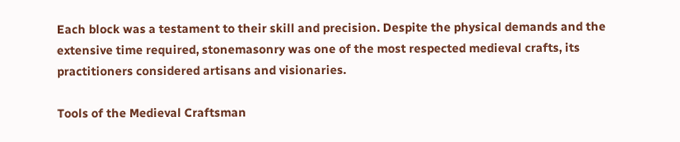Each block was a testament to their skill and precision. Despite the physical demands and the extensive time required, stonemasonry was one of the most respected medieval crafts, its practitioners considered artisans and visionaries.

Tools of the Medieval Craftsman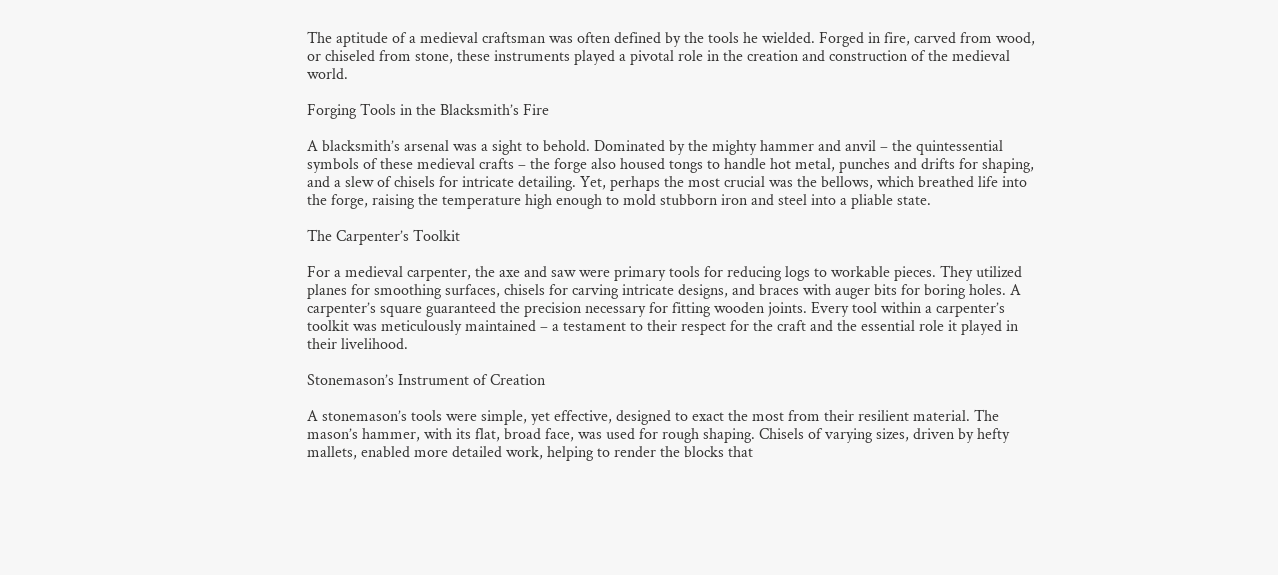The aptitude of a medieval craftsman was often defined by the tools he wielded. Forged in fire, carved from wood, or chiseled from stone, these instruments played a pivotal role in the creation and construction of the medieval world.

Forging Tools in the Blacksmith’s Fire

A blacksmith’s arsenal was a sight to behold. Dominated by the mighty hammer and anvil – the quintessential symbols of these medieval crafts – the forge also housed tongs to handle hot metal, punches and drifts for shaping, and a slew of chisels for intricate detailing. Yet, perhaps the most crucial was the bellows, which breathed life into the forge, raising the temperature high enough to mold stubborn iron and steel into a pliable state.

The Carpenter’s Toolkit

For a medieval carpenter, the axe and saw were primary tools for reducing logs to workable pieces. They utilized planes for smoothing surfaces, chisels for carving intricate designs, and braces with auger bits for boring holes. A carpenter’s square guaranteed the precision necessary for fitting wooden joints. Every tool within a carpenter’s toolkit was meticulously maintained – a testament to their respect for the craft and the essential role it played in their livelihood.

Stonemason’s Instrument of Creation

A stonemason’s tools were simple, yet effective, designed to exact the most from their resilient material. The mason’s hammer, with its flat, broad face, was used for rough shaping. Chisels of varying sizes, driven by hefty mallets, enabled more detailed work, helping to render the blocks that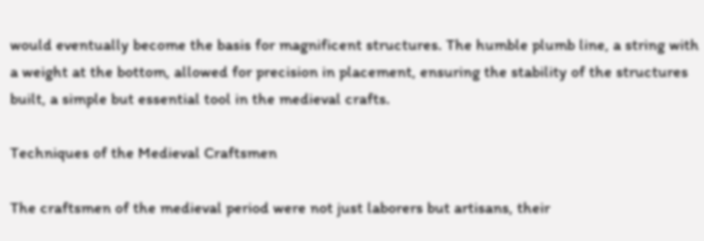would eventually become the basis for magnificent structures. The humble plumb line, a string with a weight at the bottom, allowed for precision in placement, ensuring the stability of the structures built, a simple but essential tool in the medieval crafts.

Techniques of the Medieval Craftsmen

The craftsmen of the medieval period were not just laborers but artisans, their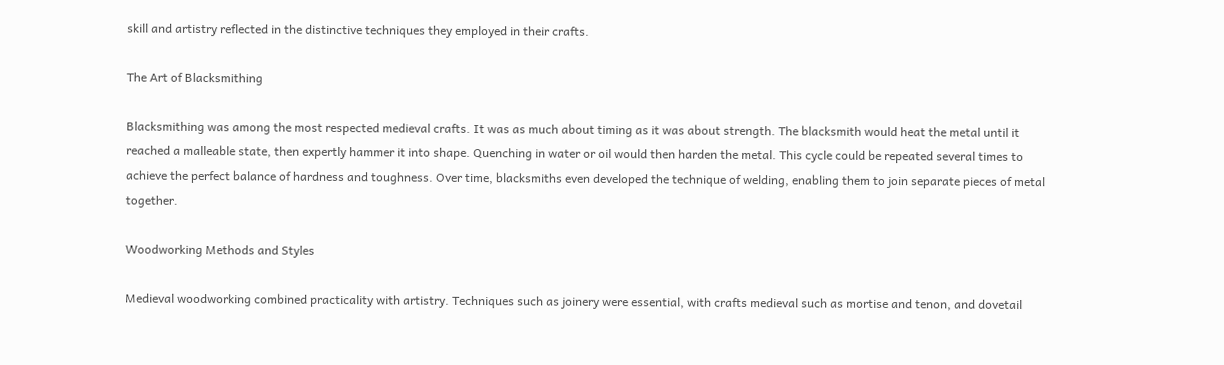skill and artistry reflected in the distinctive techniques they employed in their crafts.

The Art of Blacksmithing

Blacksmithing was among the most respected medieval crafts. It was as much about timing as it was about strength. The blacksmith would heat the metal until it reached a malleable state, then expertly hammer it into shape. Quenching in water or oil would then harden the metal. This cycle could be repeated several times to achieve the perfect balance of hardness and toughness. Over time, blacksmiths even developed the technique of welding, enabling them to join separate pieces of metal together.

Woodworking Methods and Styles

Medieval woodworking combined practicality with artistry. Techniques such as joinery were essential, with crafts medieval such as mortise and tenon, and dovetail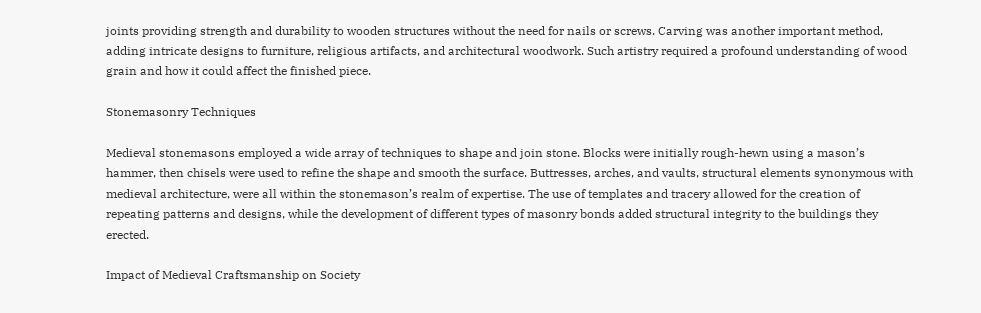joints providing strength and durability to wooden structures without the need for nails or screws. Carving was another important method, adding intricate designs to furniture, religious artifacts, and architectural woodwork. Such artistry required a profound understanding of wood grain and how it could affect the finished piece.

Stonemasonry Techniques

Medieval stonemasons employed a wide array of techniques to shape and join stone. Blocks were initially rough-hewn using a mason’s hammer, then chisels were used to refine the shape and smooth the surface. Buttresses, arches, and vaults, structural elements synonymous with medieval architecture, were all within the stonemason’s realm of expertise. The use of templates and tracery allowed for the creation of repeating patterns and designs, while the development of different types of masonry bonds added structural integrity to the buildings they erected.

Impact of Medieval Craftsmanship on Society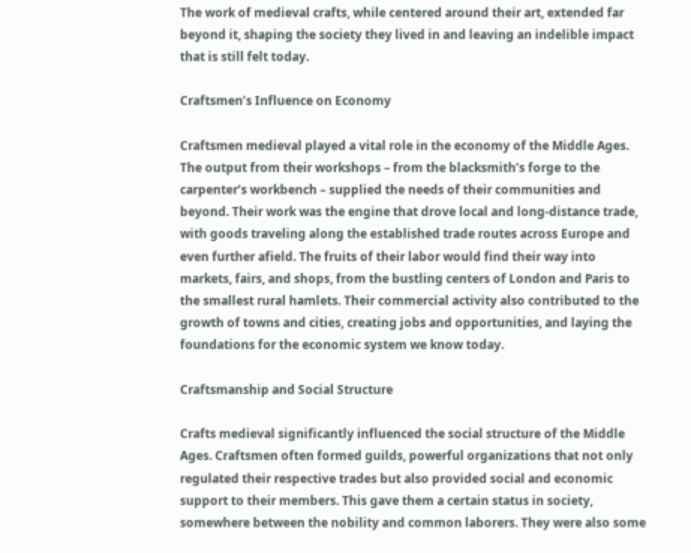The work of medieval crafts, while centered around their art, extended far beyond it, shaping the society they lived in and leaving an indelible impact that is still felt today.

Craftsmen’s Influence on Economy

Craftsmen medieval played a vital role in the economy of the Middle Ages. The output from their workshops – from the blacksmith’s forge to the carpenter’s workbench – supplied the needs of their communities and beyond. Their work was the engine that drove local and long-distance trade, with goods traveling along the established trade routes across Europe and even further afield. The fruits of their labor would find their way into markets, fairs, and shops, from the bustling centers of London and Paris to the smallest rural hamlets. Their commercial activity also contributed to the growth of towns and cities, creating jobs and opportunities, and laying the foundations for the economic system we know today.

Craftsmanship and Social Structure

Crafts medieval significantly influenced the social structure of the Middle Ages. Craftsmen often formed guilds, powerful organizations that not only regulated their respective trades but also provided social and economic support to their members. This gave them a certain status in society, somewhere between the nobility and common laborers. They were also some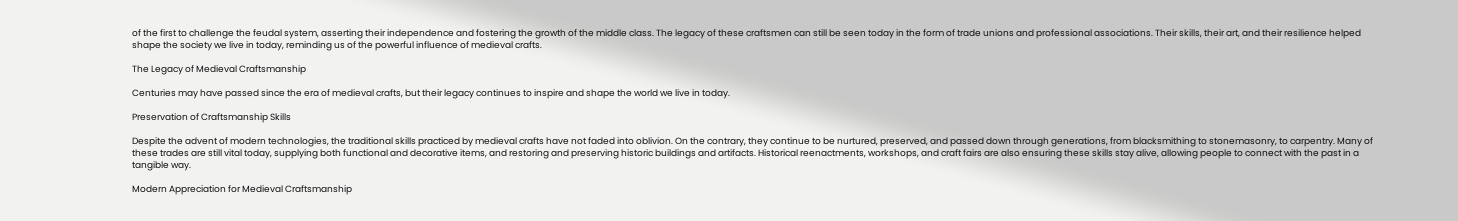of the first to challenge the feudal system, asserting their independence and fostering the growth of the middle class. The legacy of these craftsmen can still be seen today in the form of trade unions and professional associations. Their skills, their art, and their resilience helped shape the society we live in today, reminding us of the powerful influence of medieval crafts.

The Legacy of Medieval Craftsmanship

Centuries may have passed since the era of medieval crafts, but their legacy continues to inspire and shape the world we live in today.

Preservation of Craftsmanship Skills

Despite the advent of modern technologies, the traditional skills practiced by medieval crafts have not faded into oblivion. On the contrary, they continue to be nurtured, preserved, and passed down through generations, from blacksmithing to stonemasonry, to carpentry. Many of these trades are still vital today, supplying both functional and decorative items, and restoring and preserving historic buildings and artifacts. Historical reenactments, workshops, and craft fairs are also ensuring these skills stay alive, allowing people to connect with the past in a tangible way.

Modern Appreciation for Medieval Craftsmanship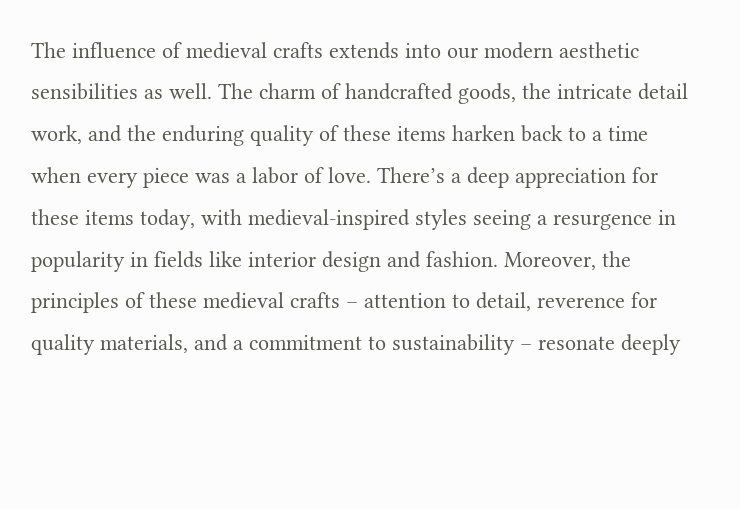The influence of medieval crafts extends into our modern aesthetic sensibilities as well. The charm of handcrafted goods, the intricate detail work, and the enduring quality of these items harken back to a time when every piece was a labor of love. There’s a deep appreciation for these items today, with medieval-inspired styles seeing a resurgence in popularity in fields like interior design and fashion. Moreover, the principles of these medieval crafts – attention to detail, reverence for quality materials, and a commitment to sustainability – resonate deeply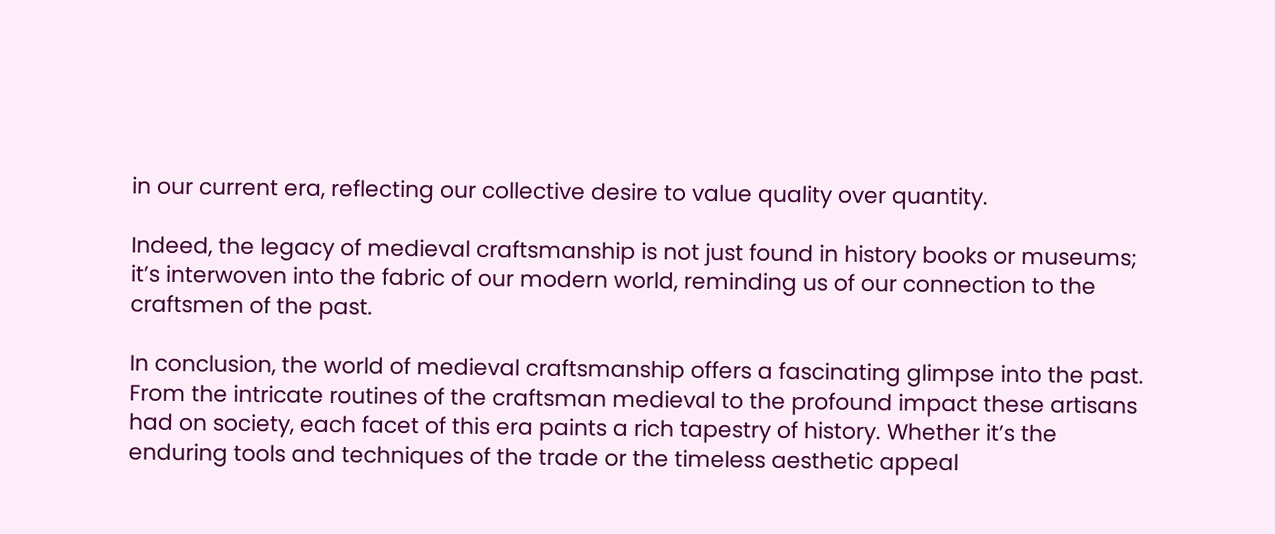in our current era, reflecting our collective desire to value quality over quantity.

Indeed, the legacy of medieval craftsmanship is not just found in history books or museums; it’s interwoven into the fabric of our modern world, reminding us of our connection to the craftsmen of the past.

In conclusion, the world of medieval craftsmanship offers a fascinating glimpse into the past. From the intricate routines of the craftsman medieval to the profound impact these artisans had on society, each facet of this era paints a rich tapestry of history. Whether it’s the enduring tools and techniques of the trade or the timeless aesthetic appeal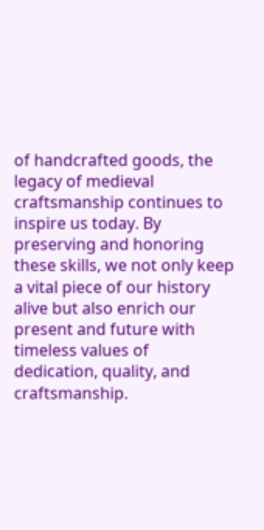of handcrafted goods, the legacy of medieval craftsmanship continues to inspire us today. By preserving and honoring these skills, we not only keep a vital piece of our history alive but also enrich our present and future with timeless values of dedication, quality, and craftsmanship.